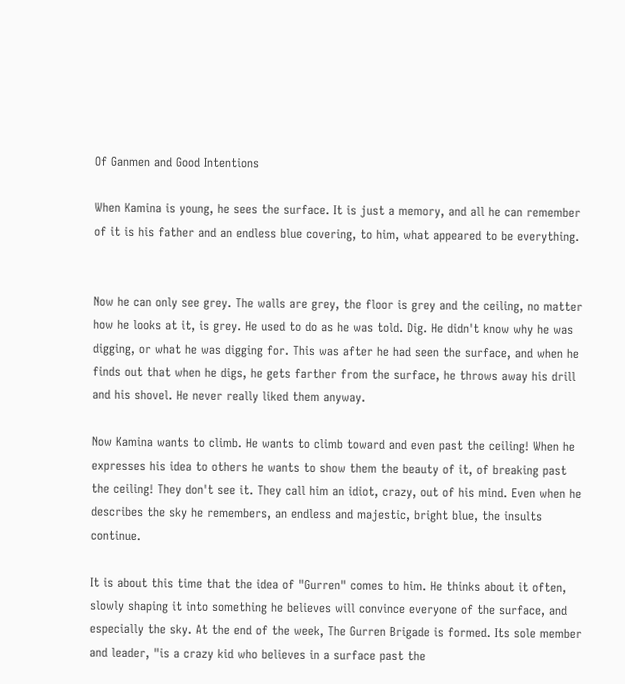Of Ganmen and Good Intentions

When Kamina is young, he sees the surface. It is just a memory, and all he can remember of it is his father and an endless blue covering, to him, what appeared to be everything.


Now he can only see grey. The walls are grey, the floor is grey and the ceiling, no matter how he looks at it, is grey. He used to do as he was told. Dig. He didn't know why he was digging, or what he was digging for. This was after he had seen the surface, and when he finds out that when he digs, he gets farther from the surface, he throws away his drill and his shovel. He never really liked them anyway.

Now Kamina wants to climb. He wants to climb toward and even past the ceiling! When he expresses his idea to others he wants to show them the beauty of it, of breaking past the ceiling! They don't see it. They call him an idiot, crazy, out of his mind. Even when he describes the sky he remembers, an endless and majestic, bright blue, the insults continue.

It is about this time that the idea of "Gurren" comes to him. He thinks about it often, slowly shaping it into something he believes will convince everyone of the surface, and especially the sky. At the end of the week, The Gurren Brigade is formed. Its sole member and leader, "is a crazy kid who believes in a surface past the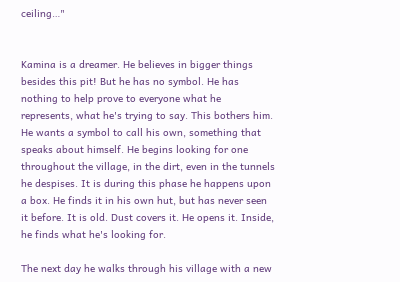ceiling…"


Kamina is a dreamer. He believes in bigger things besides this pit! But he has no symbol. He has nothing to help prove to everyone what he represents, what he's trying to say. This bothers him. He wants a symbol to call his own, something that speaks about himself. He begins looking for one throughout the village, in the dirt, even in the tunnels he despises. It is during this phase he happens upon a box. He finds it in his own hut, but has never seen it before. It is old. Dust covers it. He opens it. Inside, he finds what he's looking for.

The next day he walks through his village with a new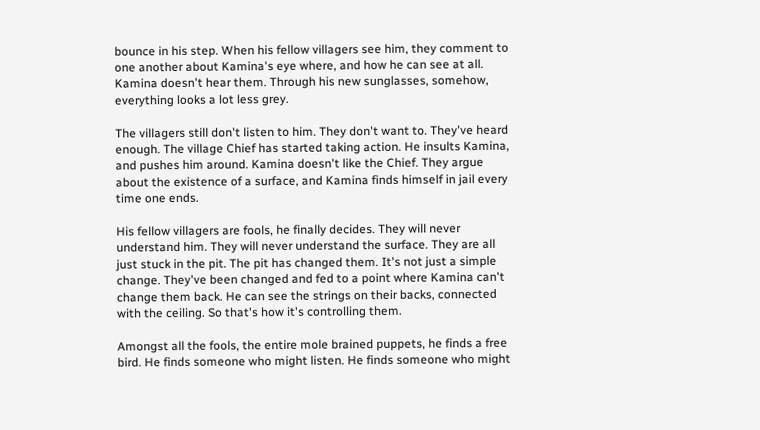bounce in his step. When his fellow villagers see him, they comment to one another about Kamina's eye where, and how he can see at all. Kamina doesn't hear them. Through his new sunglasses, somehow, everything looks a lot less grey.

The villagers still don't listen to him. They don't want to. They've heard enough. The village Chief has started taking action. He insults Kamina, and pushes him around. Kamina doesn't like the Chief. They argue about the existence of a surface, and Kamina finds himself in jail every time one ends.

His fellow villagers are fools, he finally decides. They will never understand him. They will never understand the surface. They are all just stuck in the pit. The pit has changed them. It's not just a simple change. They've been changed and fed to a point where Kamina can't change them back. He can see the strings on their backs, connected with the ceiling. So that's how it's controlling them.

Amongst all the fools, the entire mole brained puppets, he finds a free bird. He finds someone who might listen. He finds someone who might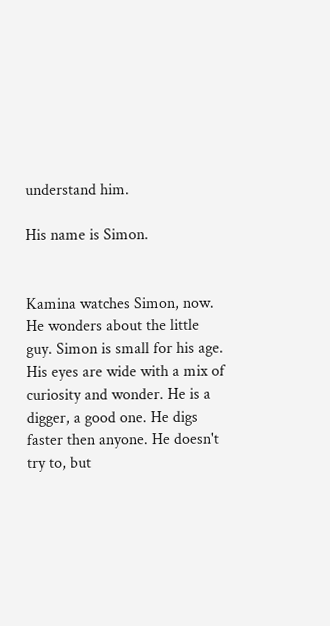understand him.

His name is Simon.


Kamina watches Simon, now. He wonders about the little guy. Simon is small for his age. His eyes are wide with a mix of curiosity and wonder. He is a digger, a good one. He digs faster then anyone. He doesn't try to, but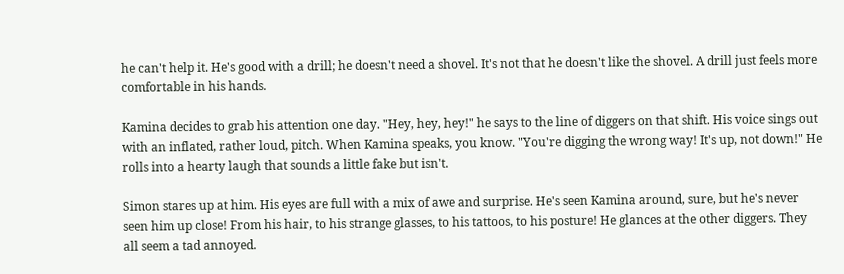he can't help it. He's good with a drill; he doesn't need a shovel. It's not that he doesn't like the shovel. A drill just feels more comfortable in his hands.

Kamina decides to grab his attention one day. "Hey, hey, hey!" he says to the line of diggers on that shift. His voice sings out with an inflated, rather loud, pitch. When Kamina speaks, you know. "You're digging the wrong way! It's up, not down!" He rolls into a hearty laugh that sounds a little fake but isn't.

Simon stares up at him. His eyes are full with a mix of awe and surprise. He's seen Kamina around, sure, but he's never seen him up close! From his hair, to his strange glasses, to his tattoos, to his posture! He glances at the other diggers. They all seem a tad annoyed.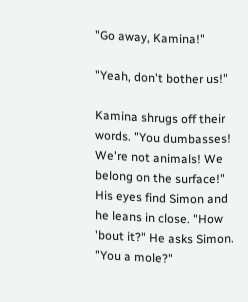"Go away, Kamina!"

"Yeah, don't bother us!"

Kamina shrugs off their words. "You dumbasses! We're not animals! We belong on the surface!" His eyes find Simon and he leans in close. "How 'bout it?" He asks Simon. "You a mole?"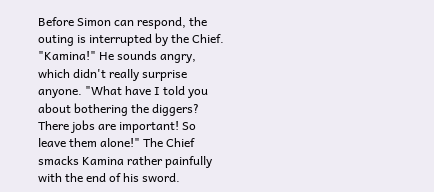Before Simon can respond, the outing is interrupted by the Chief. "Kamina!" He sounds angry, which didn't really surprise anyone. "What have I told you about bothering the diggers? There jobs are important! So leave them alone!" The Chief smacks Kamina rather painfully with the end of his sword.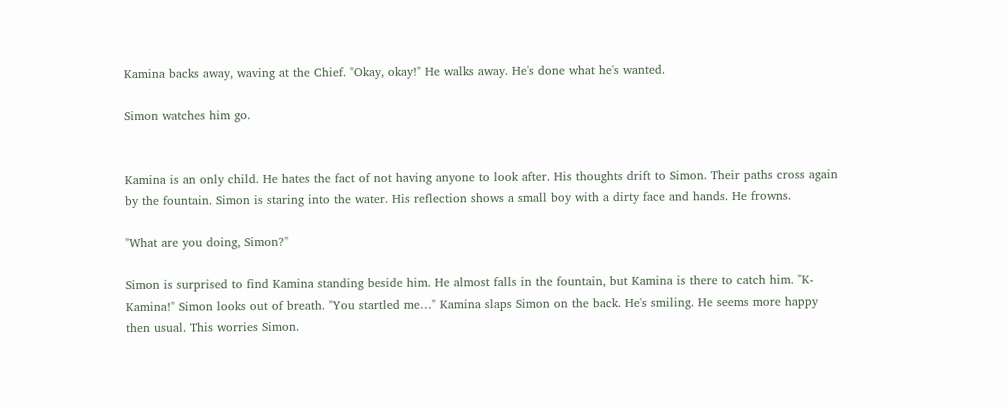Kamina backs away, waving at the Chief. "Okay, okay!" He walks away. He's done what he's wanted.

Simon watches him go.


Kamina is an only child. He hates the fact of not having anyone to look after. His thoughts drift to Simon. Their paths cross again by the fountain. Simon is staring into the water. His reflection shows a small boy with a dirty face and hands. He frowns.

"What are you doing, Simon?"

Simon is surprised to find Kamina standing beside him. He almost falls in the fountain, but Kamina is there to catch him. "K-Kamina!" Simon looks out of breath. "You startled me…" Kamina slaps Simon on the back. He's smiling. He seems more happy then usual. This worries Simon.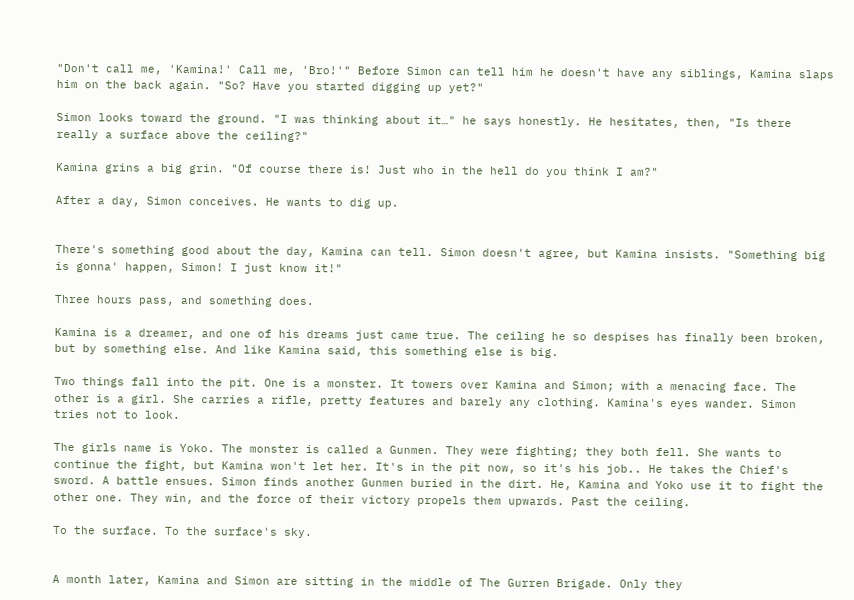"Don't call me, 'Kamina!' Call me, 'Bro!'" Before Simon can tell him he doesn't have any siblings, Kamina slaps him on the back again. "So? Have you started digging up yet?"

Simon looks toward the ground. "I was thinking about it…" he says honestly. He hesitates, then, "Is there really a surface above the ceiling?"

Kamina grins a big grin. "Of course there is! Just who in the hell do you think I am?"

After a day, Simon conceives. He wants to dig up.


There's something good about the day, Kamina can tell. Simon doesn't agree, but Kamina insists. "Something big is gonna' happen, Simon! I just know it!"

Three hours pass, and something does.

Kamina is a dreamer, and one of his dreams just came true. The ceiling he so despises has finally been broken, but by something else. And like Kamina said, this something else is big.

Two things fall into the pit. One is a monster. It towers over Kamina and Simon; with a menacing face. The other is a girl. She carries a rifle, pretty features and barely any clothing. Kamina's eyes wander. Simon tries not to look.

The girls name is Yoko. The monster is called a Gunmen. They were fighting; they both fell. She wants to continue the fight, but Kamina won't let her. It's in the pit now, so it's his job.. He takes the Chief's sword. A battle ensues. Simon finds another Gunmen buried in the dirt. He, Kamina and Yoko use it to fight the other one. They win, and the force of their victory propels them upwards. Past the ceiling.

To the surface. To the surface's sky.


A month later, Kamina and Simon are sitting in the middle of The Gurren Brigade. Only they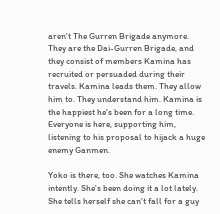aren't The Gurren Brigade anymore. They are the Dai-Gurren Brigade, and they consist of members Kamina has recruited or persuaded during their travels. Kamina leads them. They allow him to. They understand him. Kamina is the happiest he's been for a long time. Everyone is here, supporting him, listening to his proposal to hijack a huge enemy Ganmen.

Yoko is there, too. She watches Kamina intently. She's been doing it a lot lately. She tells herself she can't fall for a guy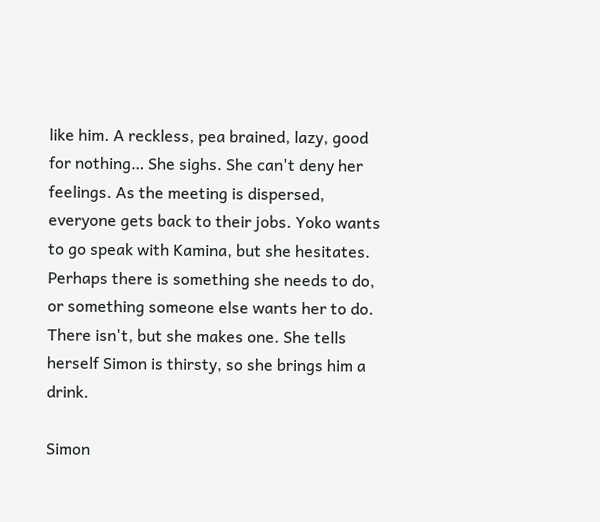like him. A reckless, pea brained, lazy, good for nothing… She sighs. She can't deny her feelings. As the meeting is dispersed, everyone gets back to their jobs. Yoko wants to go speak with Kamina, but she hesitates. Perhaps there is something she needs to do, or something someone else wants her to do. There isn't, but she makes one. She tells herself Simon is thirsty, so she brings him a drink.

Simon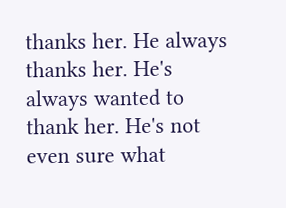thanks her. He always thanks her. He's always wanted to thank her. He's not even sure what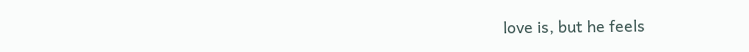love is, but he feels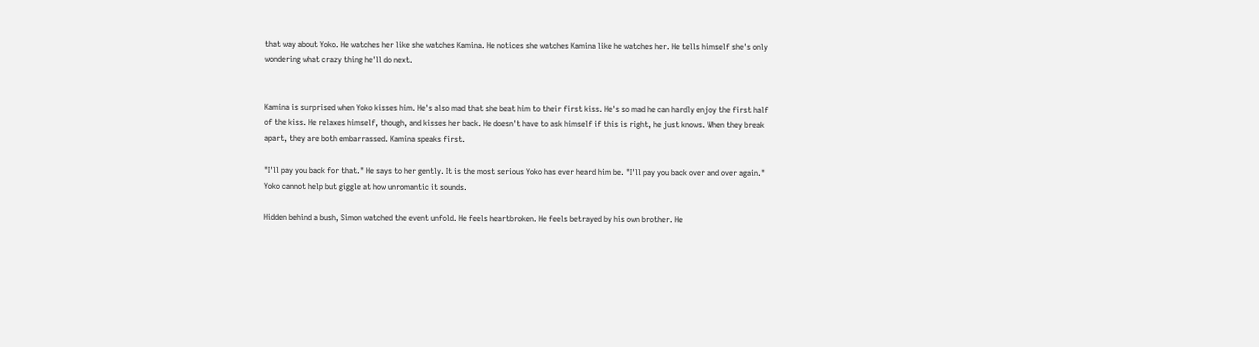that way about Yoko. He watches her like she watches Kamina. He notices she watches Kamina like he watches her. He tells himself she's only wondering what crazy thing he'll do next.


Kamina is surprised when Yoko kisses him. He's also mad that she beat him to their first kiss. He's so mad he can hardly enjoy the first half of the kiss. He relaxes himself, though, and kisses her back. He doesn't have to ask himself if this is right, he just knows. When they break apart, they are both embarrassed. Kamina speaks first.

"I'll pay you back for that." He says to her gently. It is the most serious Yoko has ever heard him be. "I'll pay you back over and over again." Yoko cannot help but giggle at how unromantic it sounds.

Hidden behind a bush, Simon watched the event unfold. He feels heartbroken. He feels betrayed by his own brother. He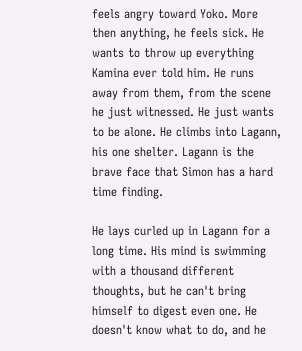feels angry toward Yoko. More then anything, he feels sick. He wants to throw up everything Kamina ever told him. He runs away from them, from the scene he just witnessed. He just wants to be alone. He climbs into Lagann, his one shelter. Lagann is the brave face that Simon has a hard time finding.

He lays curled up in Lagann for a long time. His mind is swimming with a thousand different thoughts, but he can't bring himself to digest even one. He doesn't know what to do, and he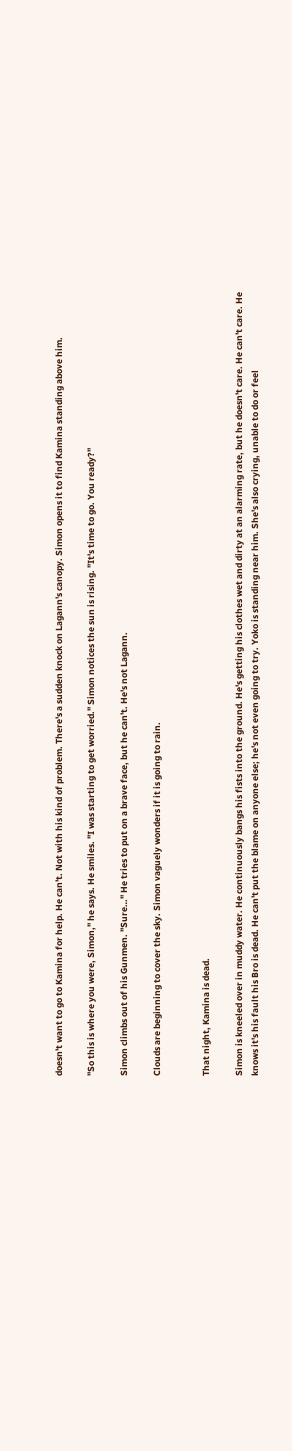doesn't want to go to Kamina for help. He can't. Not with his kind of problem. There's a sudden knock on Lagann's canopy. Simon opens it to find Kamina standing above him.

"So this is where you were, Simon," he says. He smiles. "I was starting to get worried." Simon notices the sun is rising. "It's time to go. You ready?"

Simon climbs out of his Gunmen. "Sure…" He tries to put on a brave face, but he can't. He's not Lagann.

Clouds are beginning to cover the sky. Simon vaguely wonders if it is going to rain.


That night, Kamina is dead.

Simon is kneeled over in muddy water. He continuously bangs his fists into the ground. He's getting his clothes wet and dirty at an alarming rate, but he doesn't care. He can't care. He knows it's his fault his Bro is dead. He can't put the blame on anyone else; he's not even going to try. Yoko is standing near him. She's also crying, unable to do or feel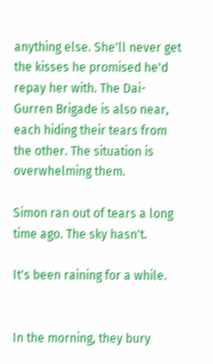anything else. She'll never get the kisses he promised he'd repay her with. The Dai-Gurren Brigade is also near, each hiding their tears from the other. The situation is overwhelming them.

Simon ran out of tears a long time ago. The sky hasn't.

It's been raining for a while.


In the morning, they bury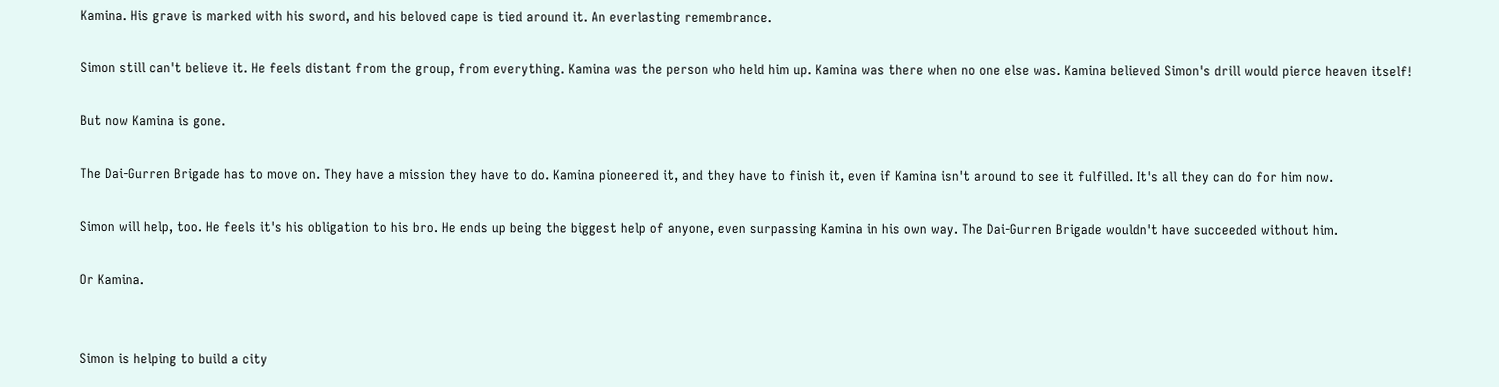Kamina. His grave is marked with his sword, and his beloved cape is tied around it. An everlasting remembrance.

Simon still can't believe it. He feels distant from the group, from everything. Kamina was the person who held him up. Kamina was there when no one else was. Kamina believed Simon's drill would pierce heaven itself!

But now Kamina is gone.

The Dai-Gurren Brigade has to move on. They have a mission they have to do. Kamina pioneered it, and they have to finish it, even if Kamina isn't around to see it fulfilled. It's all they can do for him now.

Simon will help, too. He feels it's his obligation to his bro. He ends up being the biggest help of anyone, even surpassing Kamina in his own way. The Dai-Gurren Brigade wouldn't have succeeded without him.

Or Kamina.


Simon is helping to build a city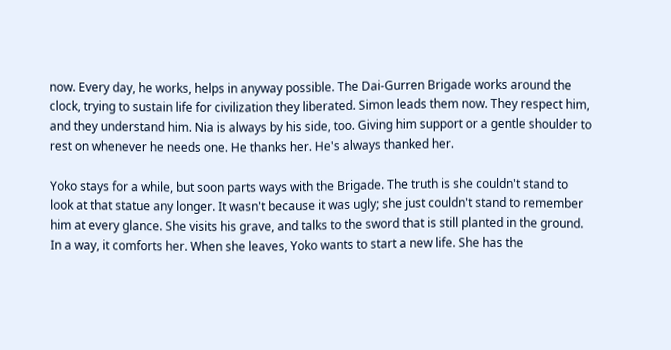now. Every day, he works, helps in anyway possible. The Dai-Gurren Brigade works around the clock, trying to sustain life for civilization they liberated. Simon leads them now. They respect him, and they understand him. Nia is always by his side, too. Giving him support or a gentle shoulder to rest on whenever he needs one. He thanks her. He's always thanked her.

Yoko stays for a while, but soon parts ways with the Brigade. The truth is she couldn't stand to look at that statue any longer. It wasn't because it was ugly; she just couldn't stand to remember him at every glance. She visits his grave, and talks to the sword that is still planted in the ground. In a way, it comforts her. When she leaves, Yoko wants to start a new life. She has the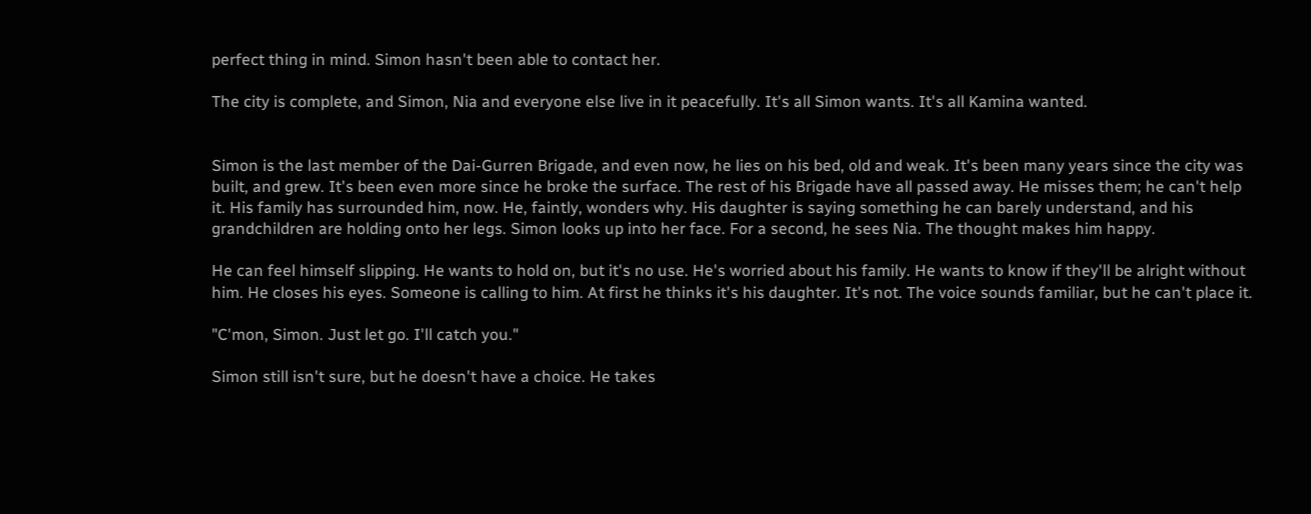perfect thing in mind. Simon hasn't been able to contact her.

The city is complete, and Simon, Nia and everyone else live in it peacefully. It's all Simon wants. It's all Kamina wanted.


Simon is the last member of the Dai-Gurren Brigade, and even now, he lies on his bed, old and weak. It's been many years since the city was built, and grew. It's been even more since he broke the surface. The rest of his Brigade have all passed away. He misses them; he can't help it. His family has surrounded him, now. He, faintly, wonders why. His daughter is saying something he can barely understand, and his grandchildren are holding onto her legs. Simon looks up into her face. For a second, he sees Nia. The thought makes him happy.

He can feel himself slipping. He wants to hold on, but it's no use. He's worried about his family. He wants to know if they'll be alright without him. He closes his eyes. Someone is calling to him. At first he thinks it's his daughter. It's not. The voice sounds familiar, but he can't place it.

"C'mon, Simon. Just let go. I'll catch you."

Simon still isn't sure, but he doesn't have a choice. He takes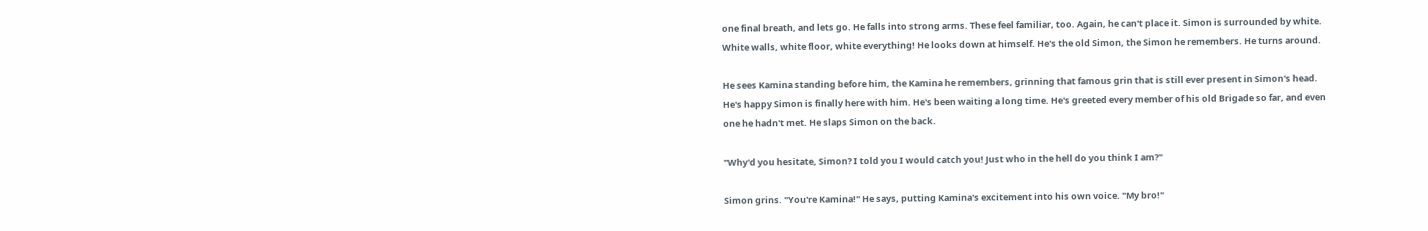one final breath, and lets go. He falls into strong arms. These feel familiar, too. Again, he can't place it. Simon is surrounded by white. White walls, white floor, white everything! He looks down at himself. He's the old Simon, the Simon he remembers. He turns around.

He sees Kamina standing before him, the Kamina he remembers, grinning that famous grin that is still ever present in Simon's head. He's happy Simon is finally here with him. He's been waiting a long time. He's greeted every member of his old Brigade so far, and even one he hadn't met. He slaps Simon on the back.

"Why'd you hesitate, Simon? I told you I would catch you! Just who in the hell do you think I am?"

Simon grins. "You're Kamina!" He says, putting Kamina's excitement into his own voice. "My bro!"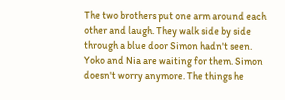The two brothers put one arm around each other and laugh. They walk side by side through a blue door Simon hadn't seen. Yoko and Nia are waiting for them. Simon doesn't worry anymore. The things he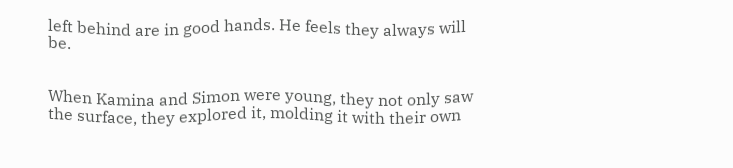left behind are in good hands. He feels they always will be.


When Kamina and Simon were young, they not only saw the surface, they explored it, molding it with their own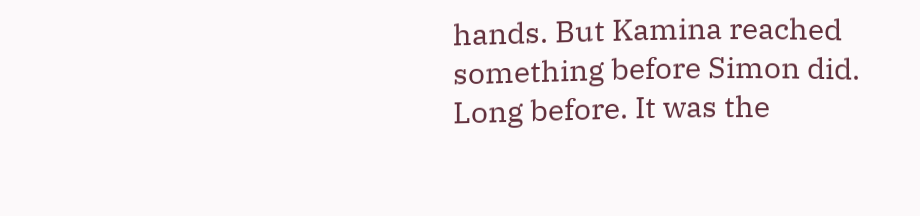hands. But Kamina reached something before Simon did. Long before. It was the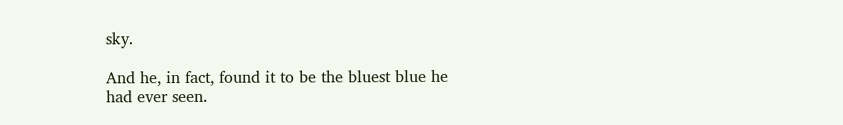sky.

And he, in fact, found it to be the bluest blue he had ever seen.